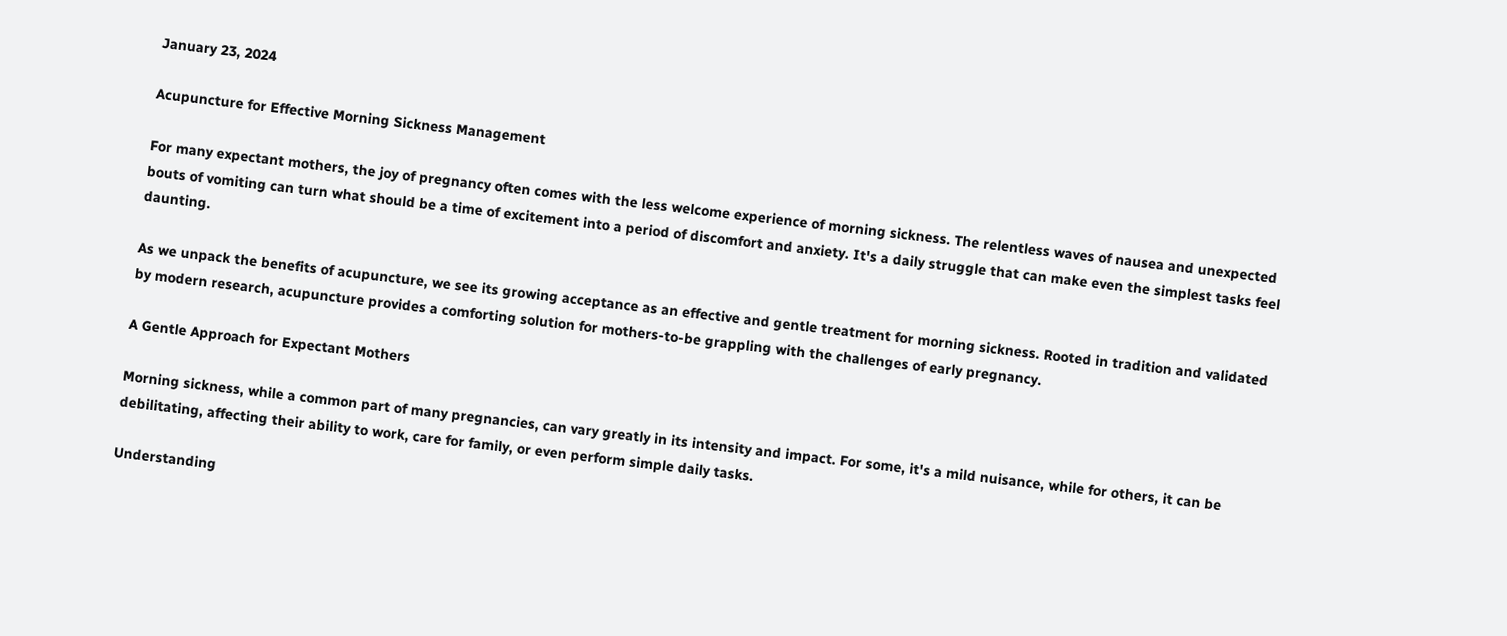January 23, 2024

Acupuncture for Effective Morning Sickness Management

For many expectant mothers, the joy of pregnancy often comes with the less welcome experience of morning sickness. The relentless waves of nausea and unexpected bouts of vomiting can turn what should be a time of excitement into a period of discomfort and anxiety. It's a daily struggle that can make even the simplest tasks feel daunting.

As we unpack the benefits of acupuncture, we see its growing acceptance as an effective and gentle treatment for morning sickness. Rooted in tradition and validated by modern research, acupuncture provides a comforting solution for mothers-to-be grappling with the challenges of early pregnancy.

A Gentle Approach for Expectant Mothers

Morning sickness, while a common part of many pregnancies, can vary greatly in its intensity and impact. For some, it's a mild nuisance, while for others, it can be debilitating, affecting their ability to work, care for family, or even perform simple daily tasks.

Understanding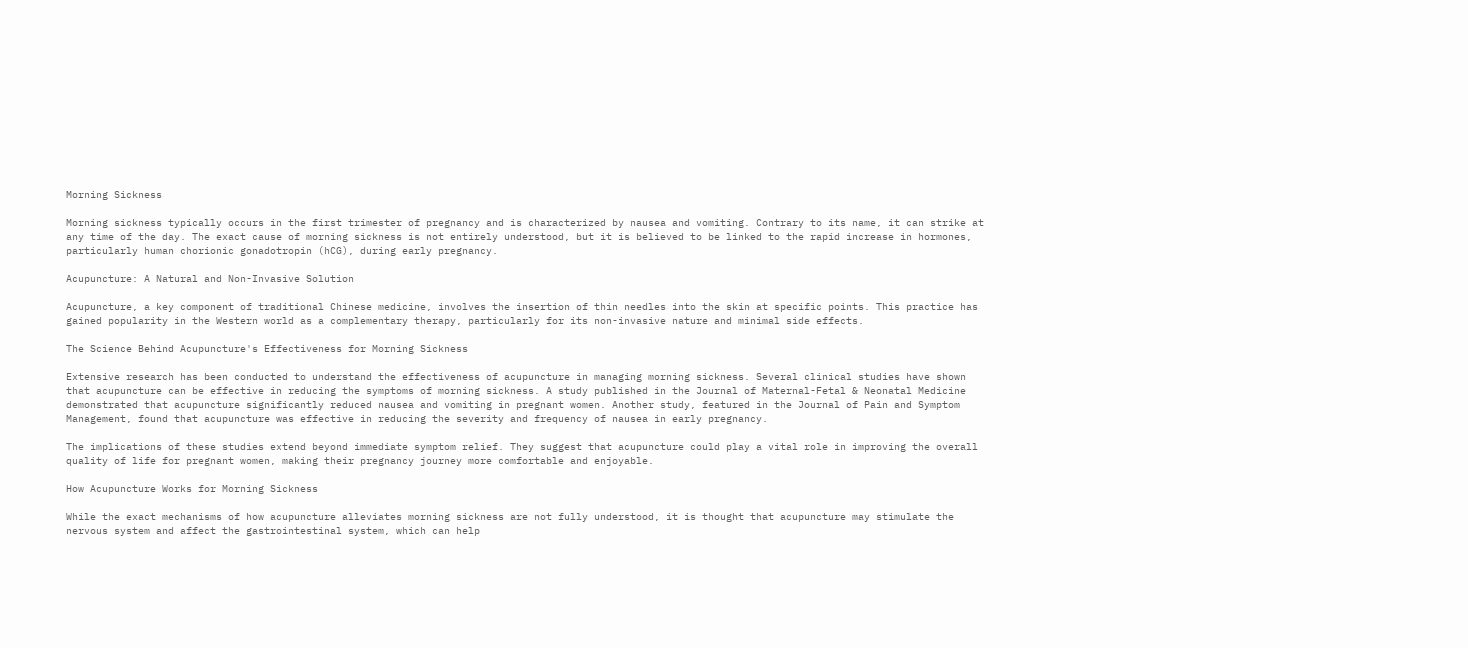Morning Sickness

Morning sickness typically occurs in the first trimester of pregnancy and is characterized by nausea and vomiting. Contrary to its name, it can strike at any time of the day. The exact cause of morning sickness is not entirely understood, but it is believed to be linked to the rapid increase in hormones, particularly human chorionic gonadotropin (hCG), during early pregnancy.

Acupuncture: A Natural and Non-Invasive Solution

Acupuncture, a key component of traditional Chinese medicine, involves the insertion of thin needles into the skin at specific points. This practice has gained popularity in the Western world as a complementary therapy, particularly for its non-invasive nature and minimal side effects.

The Science Behind Acupuncture's Effectiveness for Morning Sickness

Extensive research has been conducted to understand the effectiveness of acupuncture in managing morning sickness. Several clinical studies have shown that acupuncture can be effective in reducing the symptoms of morning sickness. A study published in the Journal of Maternal-Fetal & Neonatal Medicine demonstrated that acupuncture significantly reduced nausea and vomiting in pregnant women. Another study, featured in the Journal of Pain and Symptom Management, found that acupuncture was effective in reducing the severity and frequency of nausea in early pregnancy.

The implications of these studies extend beyond immediate symptom relief. They suggest that acupuncture could play a vital role in improving the overall quality of life for pregnant women, making their pregnancy journey more comfortable and enjoyable.

How Acupuncture Works for Morning Sickness

While the exact mechanisms of how acupuncture alleviates morning sickness are not fully understood, it is thought that acupuncture may stimulate the nervous system and affect the gastrointestinal system, which can help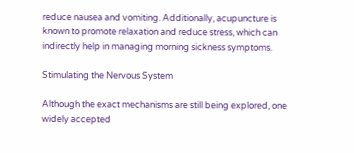reduce nausea and vomiting. Additionally, acupuncture is known to promote relaxation and reduce stress, which can indirectly help in managing morning sickness symptoms.

Stimulating the Nervous System

Although the exact mechanisms are still being explored, one widely accepted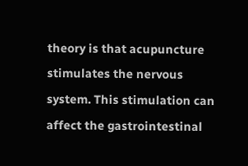theory is that acupuncture stimulates the nervous system. This stimulation can affect the gastrointestinal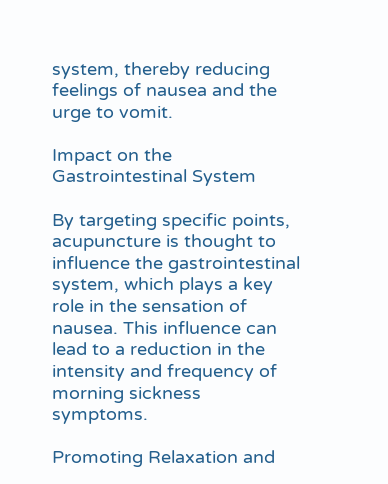system, thereby reducing feelings of nausea and the urge to vomit.

Impact on the Gastrointestinal System

By targeting specific points, acupuncture is thought to influence the gastrointestinal system, which plays a key role in the sensation of nausea. This influence can lead to a reduction in the intensity and frequency of morning sickness symptoms.

Promoting Relaxation and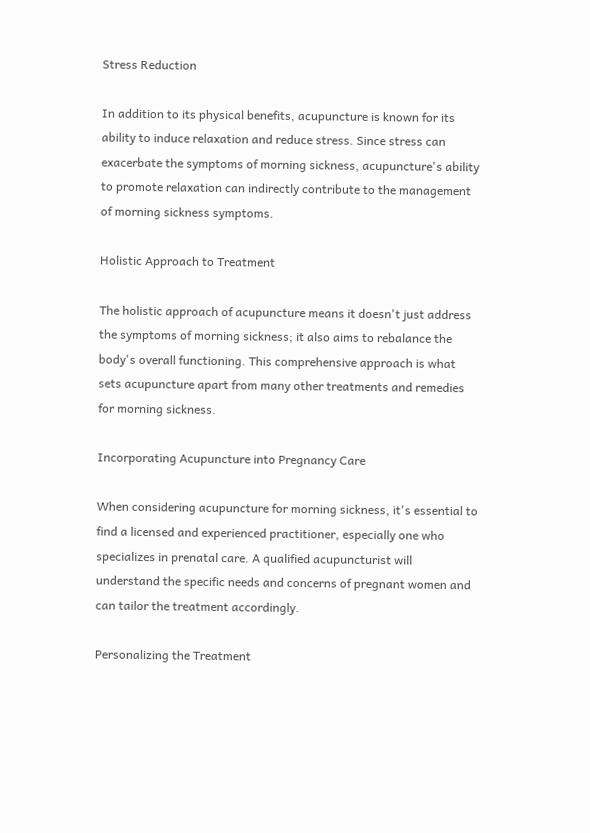Stress Reduction

In addition to its physical benefits, acupuncture is known for its ability to induce relaxation and reduce stress. Since stress can exacerbate the symptoms of morning sickness, acupuncture's ability to promote relaxation can indirectly contribute to the management of morning sickness symptoms.

Holistic Approach to Treatment

The holistic approach of acupuncture means it doesn't just address the symptoms of morning sickness; it also aims to rebalance the body's overall functioning. This comprehensive approach is what sets acupuncture apart from many other treatments and remedies for morning sickness.

Incorporating Acupuncture into Pregnancy Care

When considering acupuncture for morning sickness, it's essential to find a licensed and experienced practitioner, especially one who specializes in prenatal care. A qualified acupuncturist will understand the specific needs and concerns of pregnant women and can tailor the treatment accordingly.

Personalizing the Treatment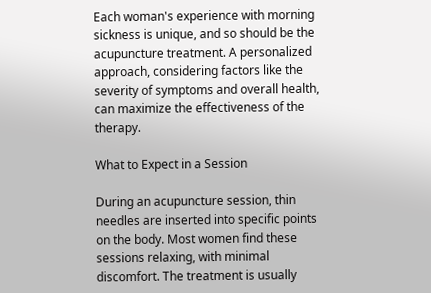Each woman's experience with morning sickness is unique, and so should be the acupuncture treatment. A personalized approach, considering factors like the severity of symptoms and overall health, can maximize the effectiveness of the therapy.

What to Expect in a Session

During an acupuncture session, thin needles are inserted into specific points on the body. Most women find these sessions relaxing, with minimal discomfort. The treatment is usually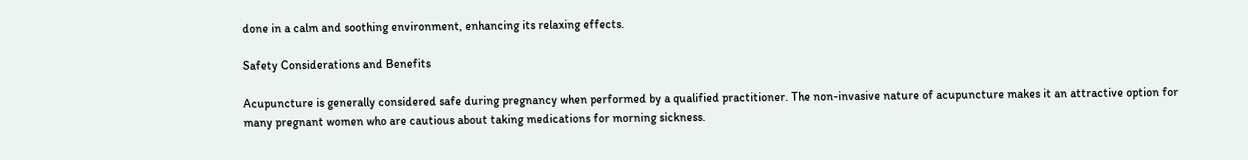done in a calm and soothing environment, enhancing its relaxing effects.

Safety Considerations and Benefits

Acupuncture is generally considered safe during pregnancy when performed by a qualified practitioner. The non-invasive nature of acupuncture makes it an attractive option for many pregnant women who are cautious about taking medications for morning sickness.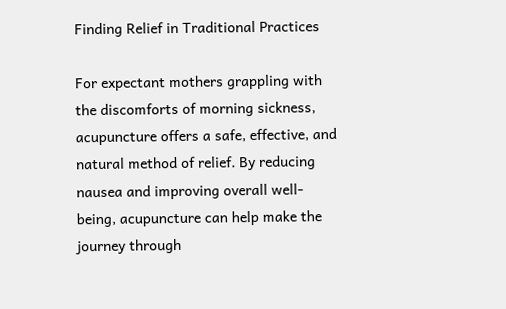Finding Relief in Traditional Practices

For expectant mothers grappling with the discomforts of morning sickness, acupuncture offers a safe, effective, and natural method of relief. By reducing nausea and improving overall well-being, acupuncture can help make the journey through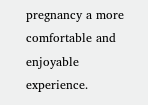pregnancy a more comfortable and enjoyable experience.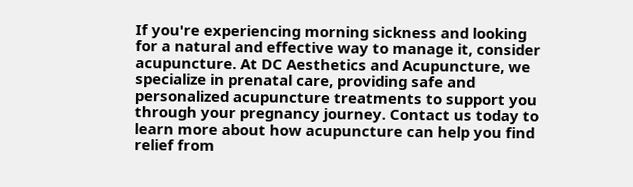If you're experiencing morning sickness and looking for a natural and effective way to manage it, consider acupuncture. At DC Aesthetics and Acupuncture, we specialize in prenatal care, providing safe and personalized acupuncture treatments to support you through your pregnancy journey. Contact us today to learn more about how acupuncture can help you find relief from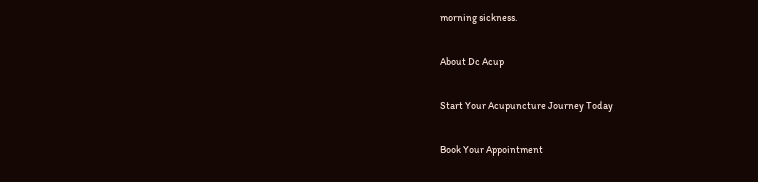morning sickness.

About Dc Acup

Start Your Acupuncture Journey Today

Book Your Appointment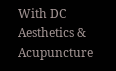With DC Aesthetics & Acupuncture